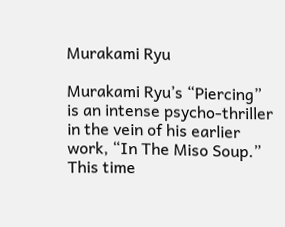Murakami Ryu

Murakami Ryu’s “Piercing” is an intense psycho-thriller in the vein of his earlier work, “In The Miso Soup.” This time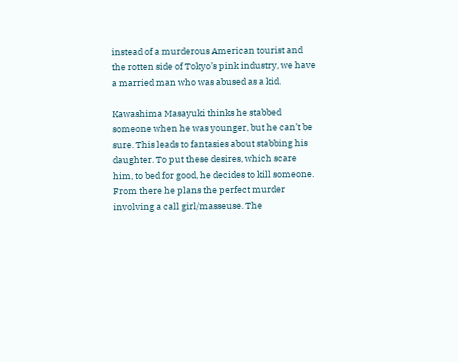instead of a murderous American tourist and the rotten side of Tokyo’s pink industry, we have a married man who was abused as a kid.

Kawashima Masayuki thinks he stabbed someone when he was younger, but he can’t be sure. This leads to fantasies about stabbing his daughter. To put these desires, which scare him, to bed for good, he decides to kill someone. From there he plans the perfect murder involving a call girl/masseuse. The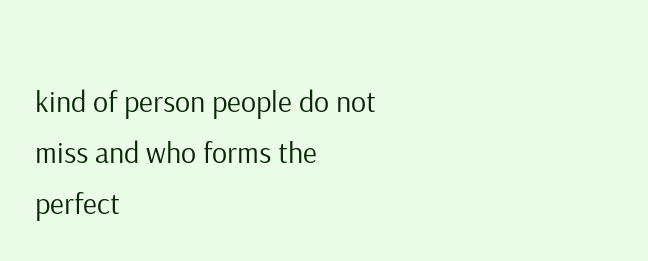kind of person people do not miss and who forms the perfect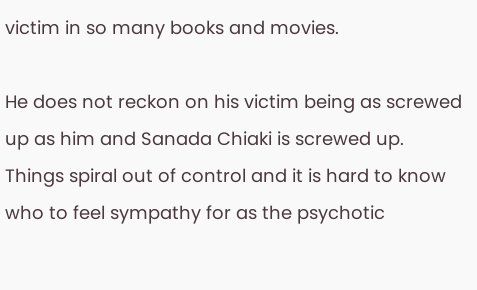victim in so many books and movies.

He does not reckon on his victim being as screwed up as him and Sanada Chiaki is screwed up. Things spiral out of control and it is hard to know who to feel sympathy for as the psychotic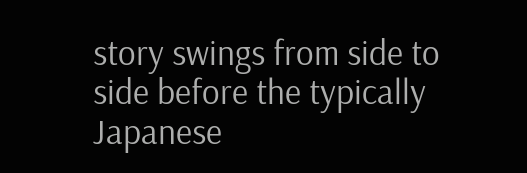story swings from side to side before the typically Japanese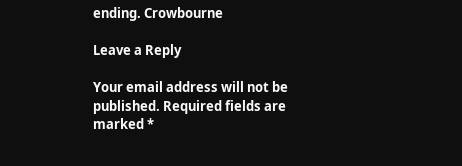ending. Crowbourne

Leave a Reply

Your email address will not be published. Required fields are marked *